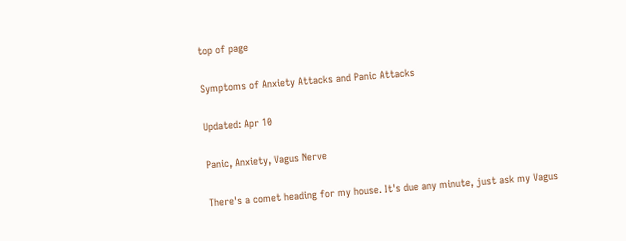top of page

Symptoms of Anxiety Attacks and Panic Attacks

Updated: Apr 10

Panic, Anxiety, Vagus Nerve

There's a comet heading for my house. It's due any minute, just ask my Vagus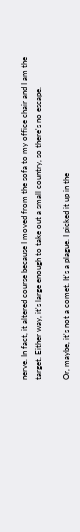nerve. In fact, it altered course because I moved from the sofa to my office chair and I am the target. Either way, it's large enough to take out a small country, so there's no escape.

Or, maybe, it's not a comet. It's a plague. I picked it up in the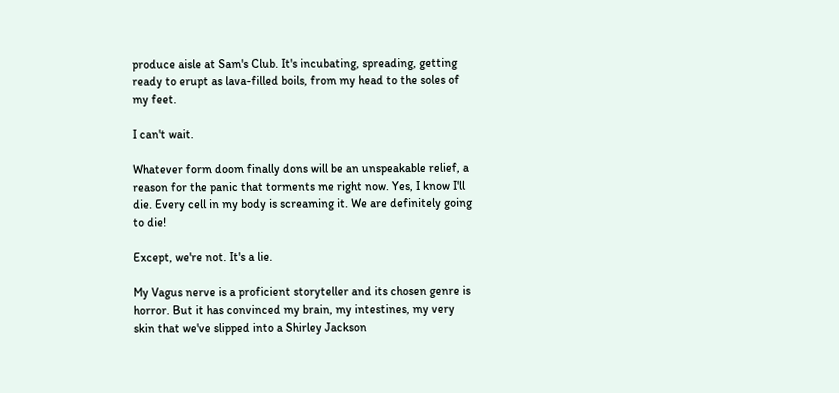produce aisle at Sam's Club. It's incubating, spreading, getting ready to erupt as lava-filled boils, from my head to the soles of my feet.

I can't wait.

Whatever form doom finally dons will be an unspeakable relief, a reason for the panic that torments me right now. Yes, I know I'll die. Every cell in my body is screaming it. We are definitely going to die!

Except, we're not. It's a lie.

My Vagus nerve is a proficient storyteller and its chosen genre is horror. But it has convinced my brain, my intestines, my very skin that we've slipped into a Shirley Jackson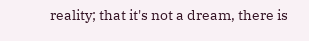reality; that it's not a dream, there is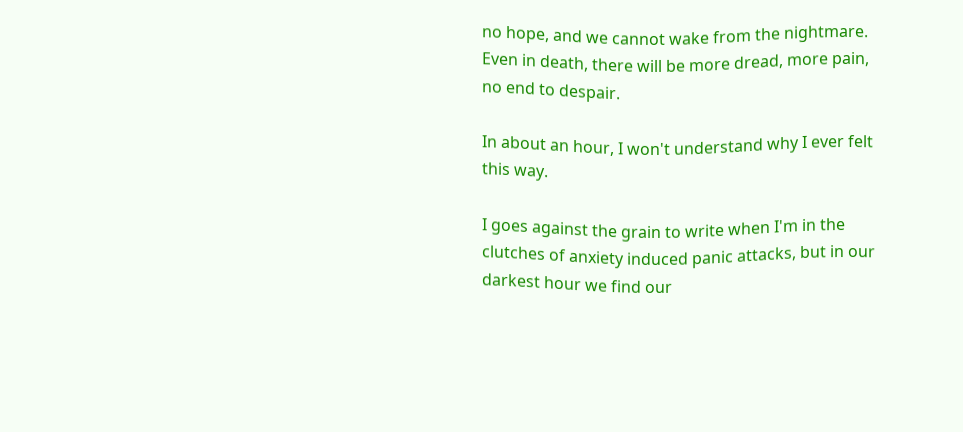no hope, and we cannot wake from the nightmare. Even in death, there will be more dread, more pain, no end to despair.

In about an hour, I won't understand why I ever felt this way.

I goes against the grain to write when I'm in the clutches of anxiety induced panic attacks, but in our darkest hour we find our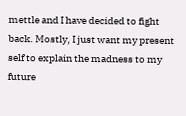mettle and I have decided to fight back. Mostly, I just want my present self to explain the madness to my future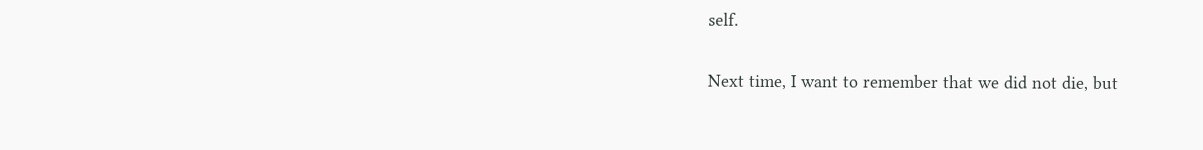self.

Next time, I want to remember that we did not die, but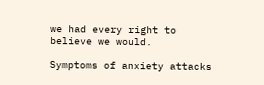we had every right to believe we would.

Symptoms of anxiety attacks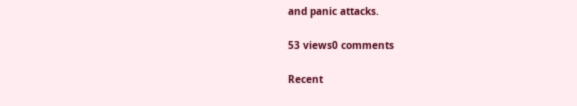and panic attacks.

53 views0 comments

Recent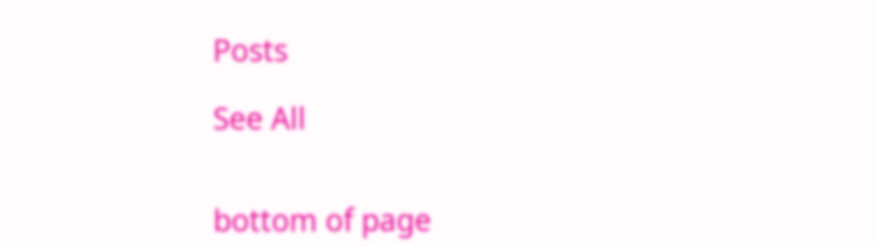Posts

See All


bottom of page